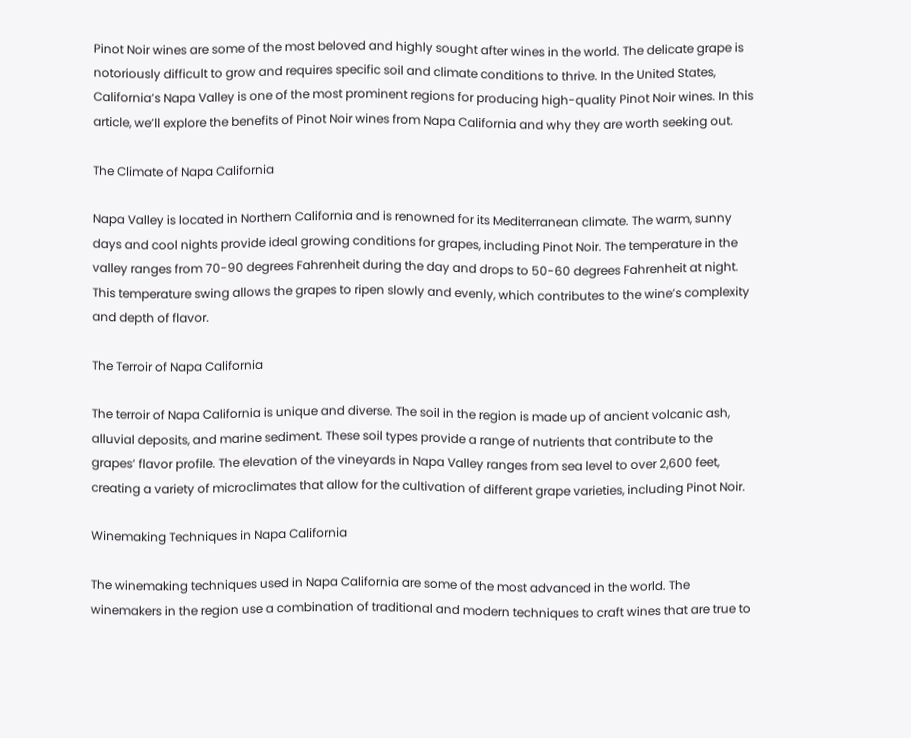Pinot Noir wines are some of the most beloved and highly sought after wines in the world. The delicate grape is notoriously difficult to grow and requires specific soil and climate conditions to thrive. In the United States, California’s Napa Valley is one of the most prominent regions for producing high-quality Pinot Noir wines. In this article, we’ll explore the benefits of Pinot Noir wines from Napa California and why they are worth seeking out.

The Climate of Napa California

Napa Valley is located in Northern California and is renowned for its Mediterranean climate. The warm, sunny days and cool nights provide ideal growing conditions for grapes, including Pinot Noir. The temperature in the valley ranges from 70-90 degrees Fahrenheit during the day and drops to 50-60 degrees Fahrenheit at night. This temperature swing allows the grapes to ripen slowly and evenly, which contributes to the wine’s complexity and depth of flavor.

The Terroir of Napa California

The terroir of Napa California is unique and diverse. The soil in the region is made up of ancient volcanic ash, alluvial deposits, and marine sediment. These soil types provide a range of nutrients that contribute to the grapes’ flavor profile. The elevation of the vineyards in Napa Valley ranges from sea level to over 2,600 feet, creating a variety of microclimates that allow for the cultivation of different grape varieties, including Pinot Noir.

Winemaking Techniques in Napa California

The winemaking techniques used in Napa California are some of the most advanced in the world. The winemakers in the region use a combination of traditional and modern techniques to craft wines that are true to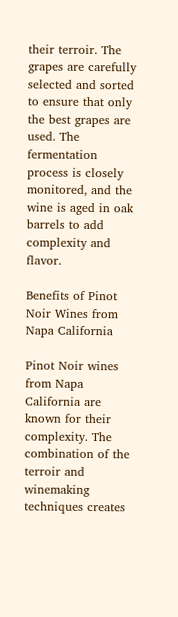their terroir. The grapes are carefully selected and sorted to ensure that only the best grapes are used. The fermentation process is closely monitored, and the wine is aged in oak barrels to add complexity and flavor.

Benefits of Pinot Noir Wines from Napa California

Pinot Noir wines from Napa California are known for their complexity. The combination of the terroir and winemaking techniques creates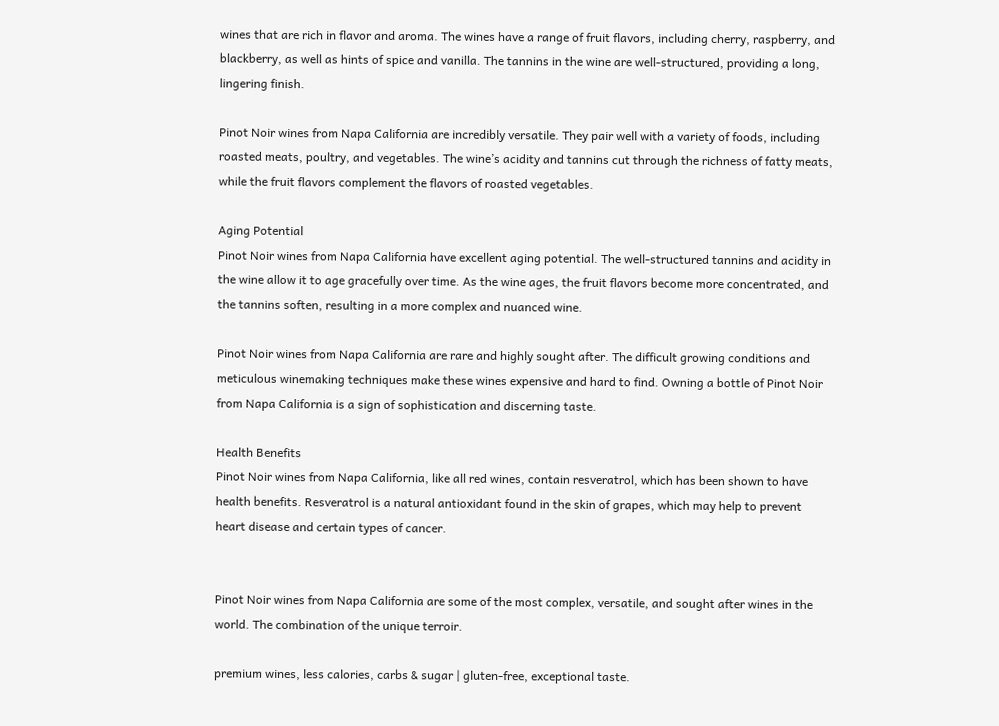wines that are rich in flavor and aroma. The wines have a range of fruit flavors, including cherry, raspberry, and blackberry, as well as hints of spice and vanilla. The tannins in the wine are well-structured, providing a long, lingering finish.

Pinot Noir wines from Napa California are incredibly versatile. They pair well with a variety of foods, including roasted meats, poultry, and vegetables. The wine’s acidity and tannins cut through the richness of fatty meats, while the fruit flavors complement the flavors of roasted vegetables.

Aging Potential
Pinot Noir wines from Napa California have excellent aging potential. The well-structured tannins and acidity in the wine allow it to age gracefully over time. As the wine ages, the fruit flavors become more concentrated, and the tannins soften, resulting in a more complex and nuanced wine.

Pinot Noir wines from Napa California are rare and highly sought after. The difficult growing conditions and meticulous winemaking techniques make these wines expensive and hard to find. Owning a bottle of Pinot Noir from Napa California is a sign of sophistication and discerning taste.

Health Benefits
Pinot Noir wines from Napa California, like all red wines, contain resveratrol, which has been shown to have health benefits. Resveratrol is a natural antioxidant found in the skin of grapes, which may help to prevent heart disease and certain types of cancer.


Pinot Noir wines from Napa California are some of the most complex, versatile, and sought after wines in the world. The combination of the unique terroir.

premium wines, less calories, carbs & sugar | gluten-free, exceptional taste.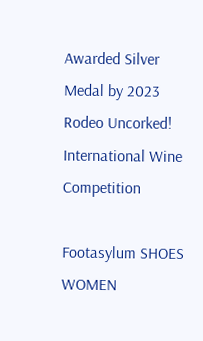Awarded Silver Medal by 2023 Rodeo Uncorked! International Wine Competition

Footasylum SHOES WOMEN